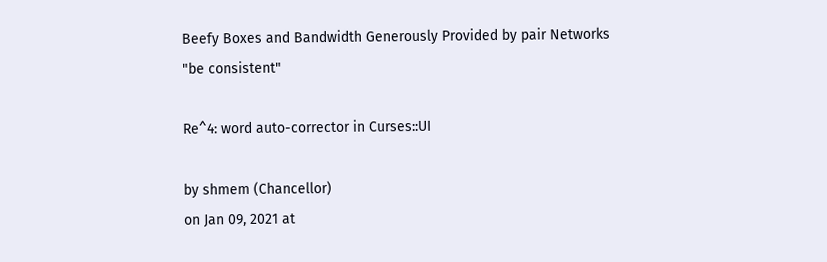Beefy Boxes and Bandwidth Generously Provided by pair Networks
"be consistent"

Re^4: word auto-corrector in Curses::UI

by shmem (Chancellor)
on Jan 09, 2021 at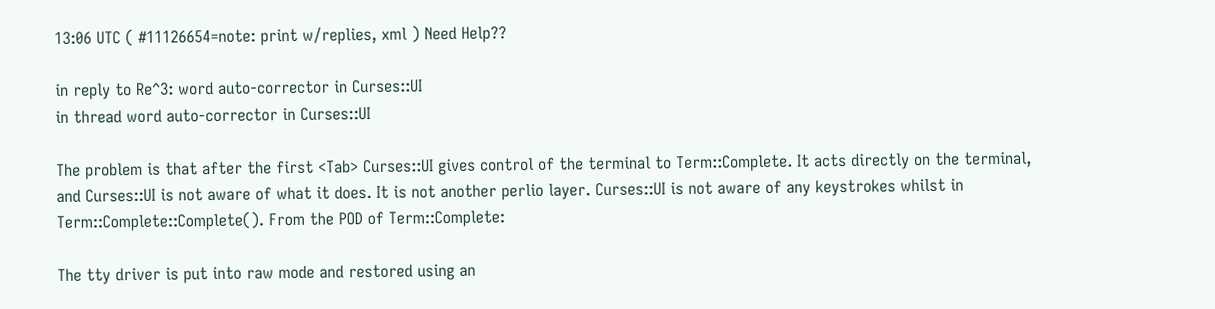13:06 UTC ( #11126654=note: print w/replies, xml ) Need Help??

in reply to Re^3: word auto-corrector in Curses::UI
in thread word auto-corrector in Curses::UI

The problem is that after the first <Tab> Curses::UI gives control of the terminal to Term::Complete. It acts directly on the terminal, and Curses::UI is not aware of what it does. It is not another perlio layer. Curses::UI is not aware of any keystrokes whilst in Term::Complete::Complete(). From the POD of Term::Complete:

The tty driver is put into raw mode and restored using an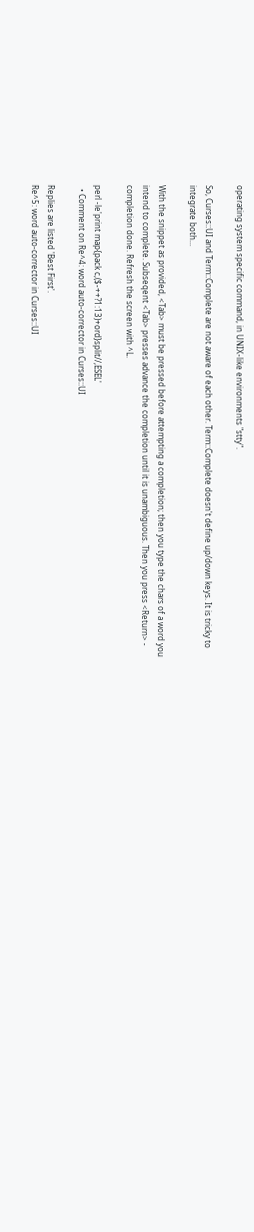operating system specific command, in UNIX-like environments "stty".

So, Curses::UI and Term::Complete are not aware of each other. Term::Complete doesn't define up/down keys. It is tricky to integrate both...

With the snippet as provided, <Tab> must be pressed before attempting a completion; then you type the chars of a word you intend to complete. Subseqent <Tab> presses advance the completion until it is unambiguous. Then you press <Return> - completion done. Refresh the screen with ^L.

perl -le'print map{pack c,($-++?1:13)+ord}split//,ESEL'
  • Comment on Re^4: word auto-corrector in Curses::UI

Replies are listed 'Best First'.
Re^5: word auto-corrector in Curses::UI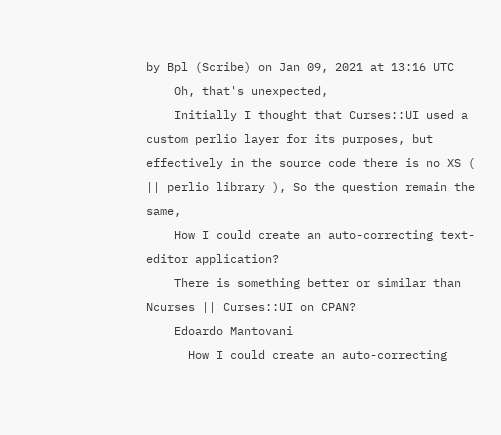by Bpl (Scribe) on Jan 09, 2021 at 13:16 UTC
    Oh, that's unexpected,
    Initially I thought that Curses::UI used a custom perlio layer for its purposes, but effectively in the source code there is no XS ( || perlio library ), So the question remain the same,
    How I could create an auto-correcting text-editor application?
    There is something better or similar than Ncurses || Curses::UI on CPAN?
    Edoardo Mantovani
      How I could create an auto-correcting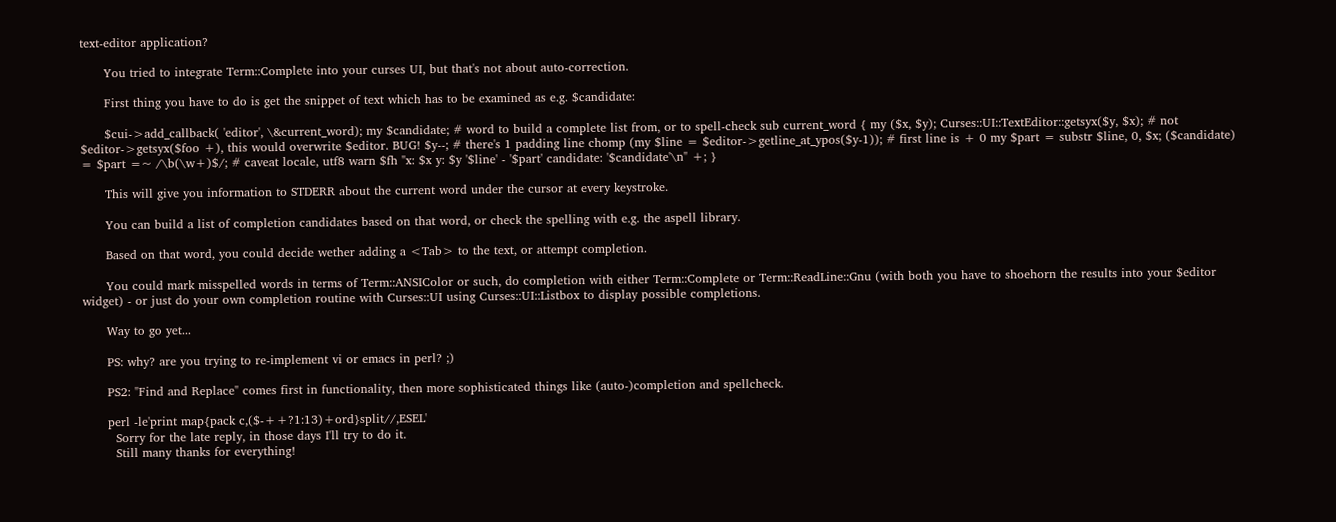text-editor application?

      You tried to integrate Term::Complete into your curses UI, but that's not about auto-correction.

      First thing you have to do is get the snippet of text which has to be examined as e.g. $candidate:

      $cui->add_callback( 'editor', \&current_word); my $candidate; # word to build a complete list from, or to spell-check sub current_word { my ($x, $y); Curses::UI::TextEditor::getsyx($y, $x); # not $editor->getsyx($foo +), this would overwrite $editor. BUG! $y--; # there's 1 padding line chomp (my $line = $editor->getline_at_ypos($y-1)); # first line is + 0 my $part = substr $line, 0, $x; ($candidate) = $part =~ /\b(\w+)$/; # caveat locale, utf8 warn $fh "x: $x y: $y '$line' - '$part' candidate: '$candidate'\n" +; }

      This will give you information to STDERR about the current word under the cursor at every keystroke.

      You can build a list of completion candidates based on that word, or check the spelling with e.g. the aspell library.

      Based on that word, you could decide wether adding a <Tab> to the text, or attempt completion.

      You could mark misspelled words in terms of Term::ANSIColor or such, do completion with either Term::Complete or Term::ReadLine::Gnu (with both you have to shoehorn the results into your $editor widget) - or just do your own completion routine with Curses::UI using Curses::UI::Listbox to display possible completions.

      Way to go yet...

      PS: why? are you trying to re-implement vi or emacs in perl? ;)

      PS2: "Find and Replace" comes first in functionality, then more sophisticated things like (auto-)completion and spellcheck.

      perl -le'print map{pack c,($-++?1:13)+ord}split//,ESEL'
        Sorry for the late reply, in those days I'll try to do it.
        Still many thanks for everything!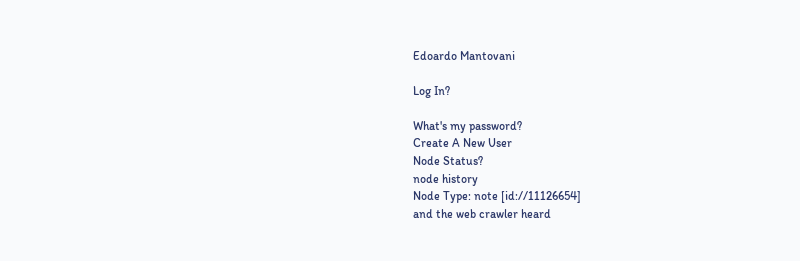Edoardo Mantovani

Log In?

What's my password?
Create A New User
Node Status?
node history
Node Type: note [id://11126654]
and the web crawler heard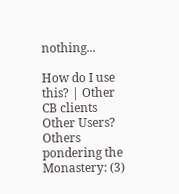nothing...

How do I use this? | Other CB clients
Other Users?
Others pondering the Monastery: (3)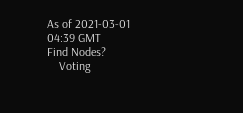As of 2021-03-01 04:39 GMT
Find Nodes?
    Voting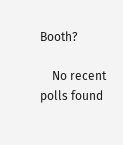Booth?

    No recent polls found